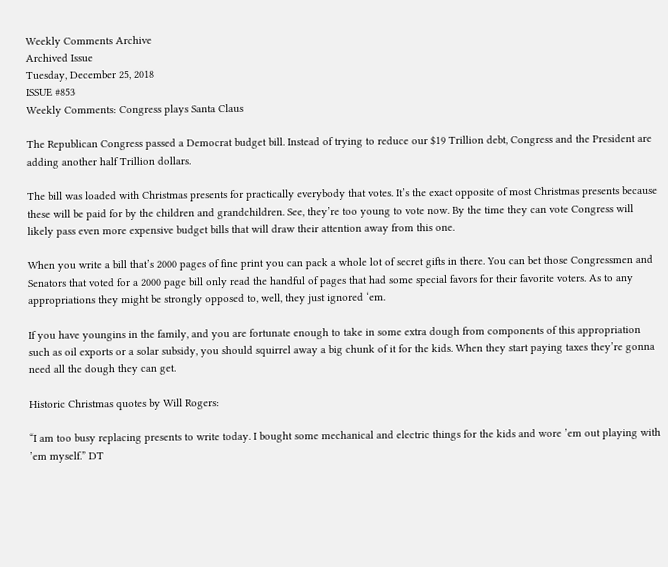Weekly Comments Archive
Archived Issue
Tuesday, December 25, 2018
ISSUE #853
Weekly Comments: Congress plays Santa Claus

The Republican Congress passed a Democrat budget bill. Instead of trying to reduce our $19 Trillion debt, Congress and the President are adding another half Trillion dollars.

The bill was loaded with Christmas presents for practically everybody that votes. It’s the exact opposite of most Christmas presents because these will be paid for by the children and grandchildren. See, they’re too young to vote now. By the time they can vote Congress will likely pass even more expensive budget bills that will draw their attention away from this one.

When you write a bill that’s 2000 pages of fine print you can pack a whole lot of secret gifts in there. You can bet those Congressmen and Senators that voted for a 2000 page bill only read the handful of pages that had some special favors for their favorite voters. As to any appropriations they might be strongly opposed to, well, they just ignored ‘em.

If you have youngins in the family, and you are fortunate enough to take in some extra dough from components of this appropriation such as oil exports or a solar subsidy, you should squirrel away a big chunk of it for the kids. When they start paying taxes they’re gonna need all the dough they can get.

Historic Christmas quotes by Will Rogers:

“I am too busy replacing presents to write today. I bought some mechanical and electric things for the kids and wore ’em out playing with ’em myself.” DT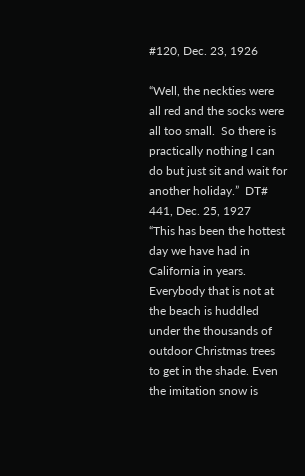#120, Dec. 23, 1926

“Well, the neckties were all red and the socks were all too small.  So there is practically nothing I can do but just sit and wait for another holiday.”  DT# 441, Dec. 25, 1927
“This has been the hottest day we have had in California in years. Everybody that is not at the beach is huddled under the thousands of outdoor Christmas trees to get in the shade. Even the imitation snow is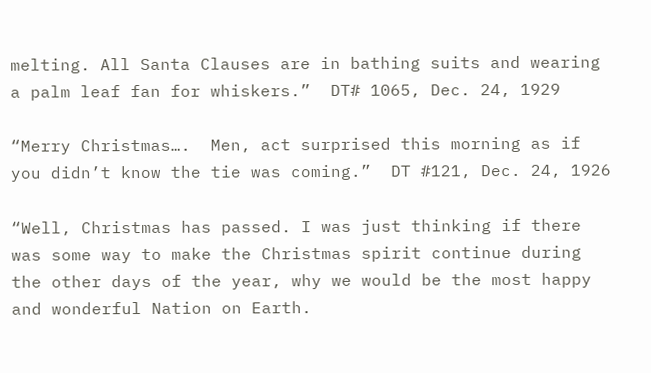melting. All Santa Clauses are in bathing suits and wearing a palm leaf fan for whiskers.”  DT# 1065, Dec. 24, 1929

“Merry Christmas….  Men, act surprised this morning as if you didn’t know the tie was coming.”  DT #121, Dec. 24, 1926

“Well, Christmas has passed. I was just thinking if there was some way to make the Christmas spirit continue during the other days of the year, why we would be the most happy and wonderful Nation on Earth.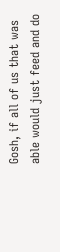Gosh, if all of us that was able would just feed and do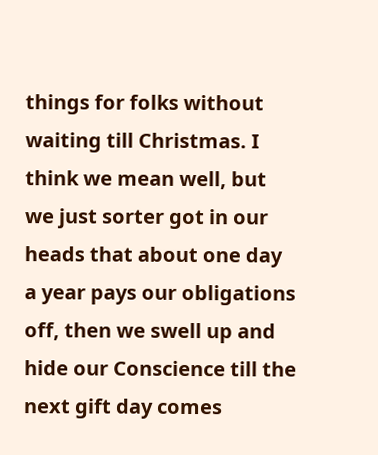things for folks without waiting till Christmas. I think we mean well, but we just sorter got in our heads that about one day a year pays our obligations off, then we swell up and hide our Conscience till the next gift day comes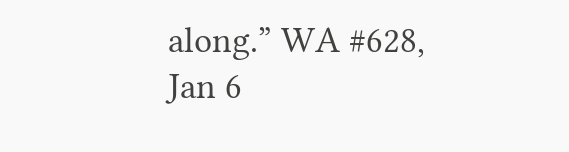along.” WA #628, Jan 6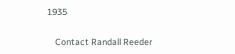1935


    Contact Randall Reeder